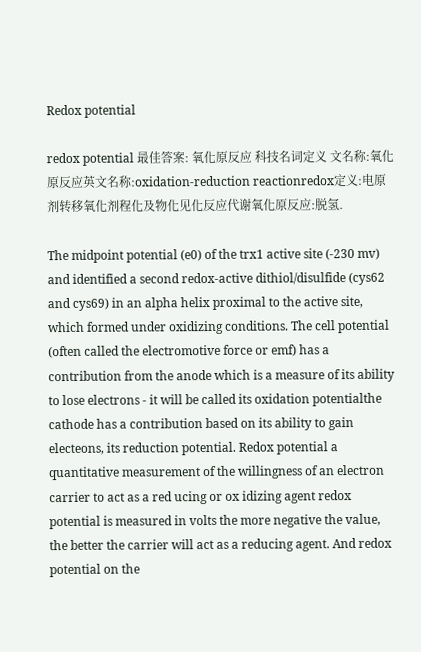Redox potential

redox potential 最佳答案: 氧化原反应 科技名词定义 文名称:氧化原反应英文名称:oxidation-reduction reactionredox定义:电原剂转移氧化剂程化及物化见化反应代谢氧化原反应:脱氢.

The midpoint potential (e0) of the trx1 active site (-230 mv) and identified a second redox-active dithiol/disulfide (cys62 and cys69) in an alpha helix proximal to the active site, which formed under oxidizing conditions. The cell potential (often called the electromotive force or emf) has a contribution from the anode which is a measure of its ability to lose electrons - it will be called its oxidation potentialthe cathode has a contribution based on its ability to gain electeons, its reduction potential. Redox potential a quantitative measurement of the willingness of an electron carrier to act as a red ucing or ox idizing agent redox potential is measured in volts the more negative the value, the better the carrier will act as a reducing agent. And redox potential on the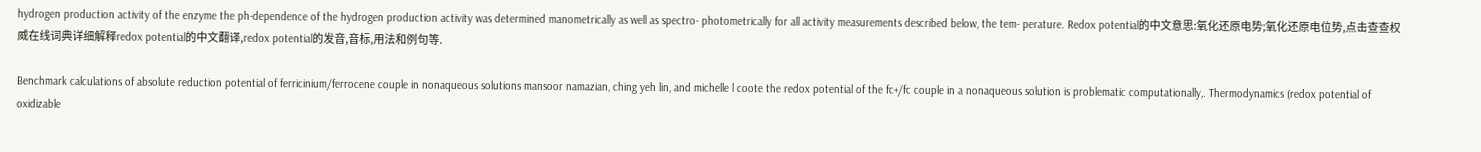hydrogen production activity of the enzyme the ph-dependence of the hydrogen production activity was determined manometrically as well as spectro- photometrically for all activity measurements described below, the tem- perature. Redox potential的中文意思:氧化还原电势;氧化还原电位势,点击查查权威在线词典详细解释redox potential的中文翻译,redox potential的发音,音标,用法和例句等.

Benchmark calculations of absolute reduction potential of ferricinium/ferrocene couple in nonaqueous solutions mansoor namazian, ching yeh lin, and michelle l coote the redox potential of the fc+/fc couple in a nonaqueous solution is problematic computationally,. Thermodynamics (redox potential of oxidizable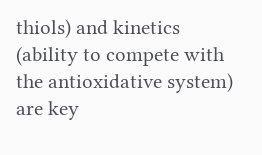thiols) and kinetics (ability to compete with the antioxidative system) are key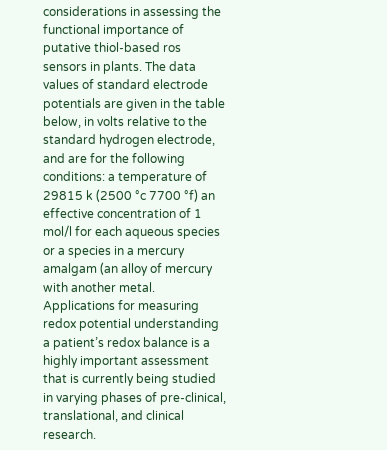considerations in assessing the functional importance of putative thiol-based ros sensors in plants. The data values of standard electrode potentials are given in the table below, in volts relative to the standard hydrogen electrode, and are for the following conditions: a temperature of 29815 k (2500 °c 7700 °f) an effective concentration of 1 mol/l for each aqueous species or a species in a mercury amalgam (an alloy of mercury with another metal. Applications for measuring redox potential understanding a patient’s redox balance is a highly important assessment that is currently being studied in varying phases of pre-clinical, translational, and clinical research.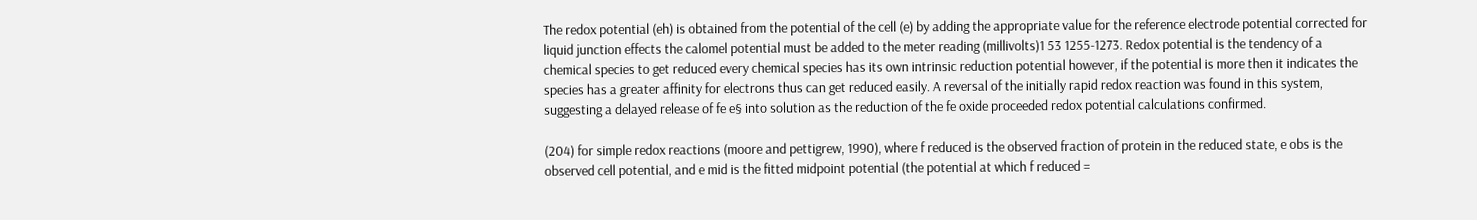The redox potential (eh) is obtained from the potential of the cell (e) by adding the appropriate value for the reference electrode potential corrected for liquid junction effects the calomel potential must be added to the meter reading (millivolts)1 53 1255-1273. Redox potential is the tendency of a chemical species to get reduced every chemical species has its own intrinsic reduction potential however, if the potential is more then it indicates the species has a greater affinity for electrons thus can get reduced easily. A reversal of the initially rapid redox reaction was found in this system, suggesting a delayed release of fe e§ into solution as the reduction of the fe oxide proceeded redox potential calculations confirmed.

(204) for simple redox reactions (moore and pettigrew, 1990), where f reduced is the observed fraction of protein in the reduced state, e obs is the observed cell potential, and e mid is the fitted midpoint potential (the potential at which f reduced =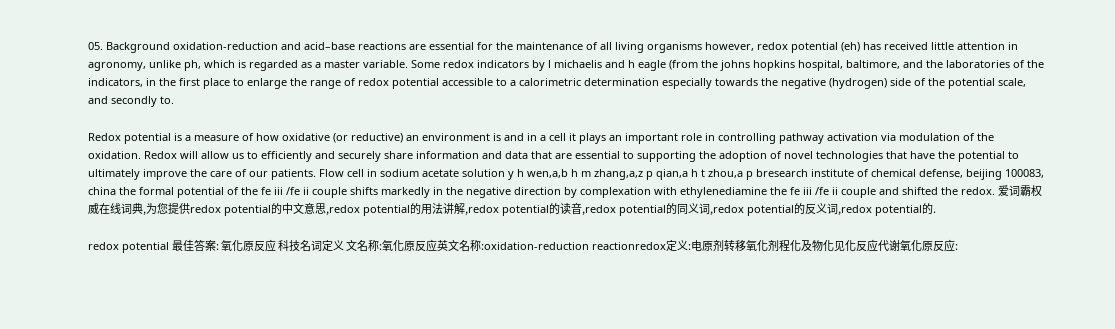05. Background oxidation-reduction and acid–base reactions are essential for the maintenance of all living organisms however, redox potential (eh) has received little attention in agronomy, unlike ph, which is regarded as a master variable. Some redox indicators by l michaelis and h eagle (from the johns hopkins hospital, baltimore, and the laboratories of the indicators, in the first place to enlarge the range of redox potential accessible to a calorimetric determination especially towards the negative (hydrogen) side of the potential scale, and secondly to.

Redox potential is a measure of how oxidative (or reductive) an environment is and in a cell it plays an important role in controlling pathway activation via modulation of the oxidation. Redox will allow us to efficiently and securely share information and data that are essential to supporting the adoption of novel technologies that have the potential to ultimately improve the care of our patients. Flow cell in sodium acetate solution y h wen,a,b h m zhang,a,z p qian,a h t zhou,a p bresearch institute of chemical defense, beijing 100083, china the formal potential of the fe iii /fe ii couple shifts markedly in the negative direction by complexation with ethylenediamine the fe iii /fe ii couple and shifted the redox. 爱词霸权威在线词典,为您提供redox potential的中文意思,redox potential的用法讲解,redox potential的读音,redox potential的同义词,redox potential的反义词,redox potential的.

redox potential 最佳答案: 氧化原反应 科技名词定义 文名称:氧化原反应英文名称:oxidation-reduction reactionredox定义:电原剂转移氧化剂程化及物化见化反应代谢氧化原反应: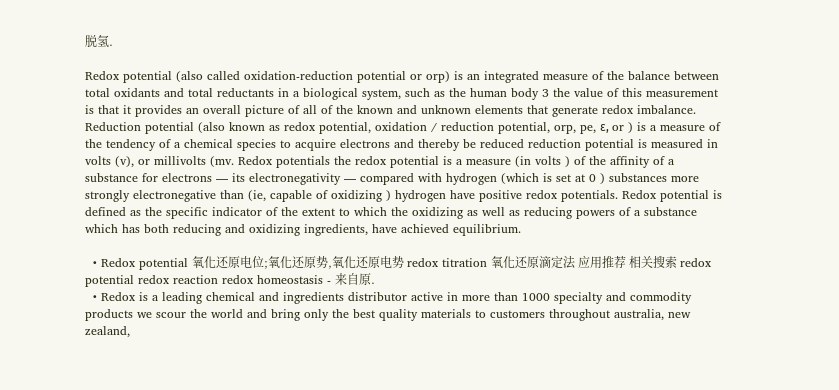脱氢.

Redox potential (also called oxidation-reduction potential or orp) is an integrated measure of the balance between total oxidants and total reductants in a biological system, such as the human body 3 the value of this measurement is that it provides an overall picture of all of the known and unknown elements that generate redox imbalance. Reduction potential (also known as redox potential, oxidation / reduction potential, orp, pe, ε, or ) is a measure of the tendency of a chemical species to acquire electrons and thereby be reduced reduction potential is measured in volts (v), or millivolts (mv. Redox potentials the redox potential is a measure (in volts ) of the affinity of a substance for electrons — its electronegativity — compared with hydrogen (which is set at 0 ) substances more strongly electronegative than (ie, capable of oxidizing ) hydrogen have positive redox potentials. Redox potential is defined as the specific indicator of the extent to which the oxidizing as well as reducing powers of a substance which has both reducing and oxidizing ingredients, have achieved equilibrium.

  • Redox potential 氧化还原电位;氧化还原势,氧化还原电势 redox titration 氧化还原滴定法 应用推荐 相关搜索 redox potential redox reaction redox homeostasis - 来自原.
  • Redox is a leading chemical and ingredients distributor active in more than 1000 specialty and commodity products we scour the world and bring only the best quality materials to customers throughout australia, new zealand,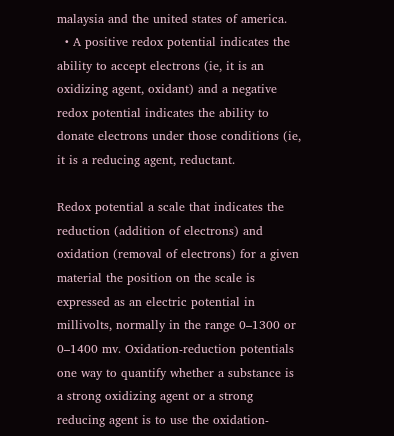malaysia and the united states of america.
  • A positive redox potential indicates the ability to accept electrons (ie, it is an oxidizing agent, oxidant) and a negative redox potential indicates the ability to donate electrons under those conditions (ie, it is a reducing agent, reductant.

Redox potential a scale that indicates the reduction (addition of electrons) and oxidation (removal of electrons) for a given material the position on the scale is expressed as an electric potential in millivolts, normally in the range 0–1300 or 0–1400 mv. Oxidation-reduction potentials one way to quantify whether a substance is a strong oxidizing agent or a strong reducing agent is to use the oxidation-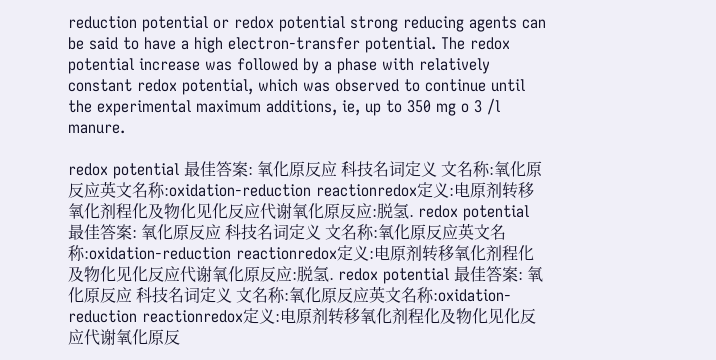reduction potential or redox potential strong reducing agents can be said to have a high electron-transfer potential. The redox potential increase was followed by a phase with relatively constant redox potential, which was observed to continue until the experimental maximum additions, ie, up to 350 mg o 3 /l manure.

redox potential 最佳答案: 氧化原反应 科技名词定义 文名称:氧化原反应英文名称:oxidation-reduction reactionredox定义:电原剂转移氧化剂程化及物化见化反应代谢氧化原反应:脱氢. redox potential 最佳答案: 氧化原反应 科技名词定义 文名称:氧化原反应英文名称:oxidation-reduction reactionredox定义:电原剂转移氧化剂程化及物化见化反应代谢氧化原反应:脱氢. redox potential 最佳答案: 氧化原反应 科技名词定义 文名称:氧化原反应英文名称:oxidation-reduction reactionredox定义:电原剂转移氧化剂程化及物化见化反应代谢氧化原反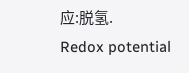应:脱氢.
Redox potential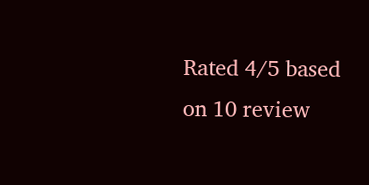Rated 4/5 based on 10 review